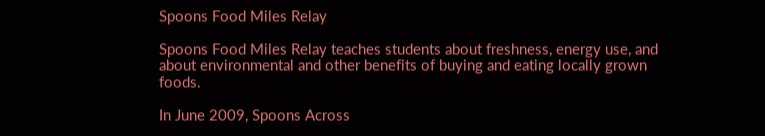Spoons Food Miles Relay

Spoons Food Miles Relay teaches students about freshness, energy use, and about environmental and other benefits of buying and eating locally grown foods.

In June 2009, Spoons Across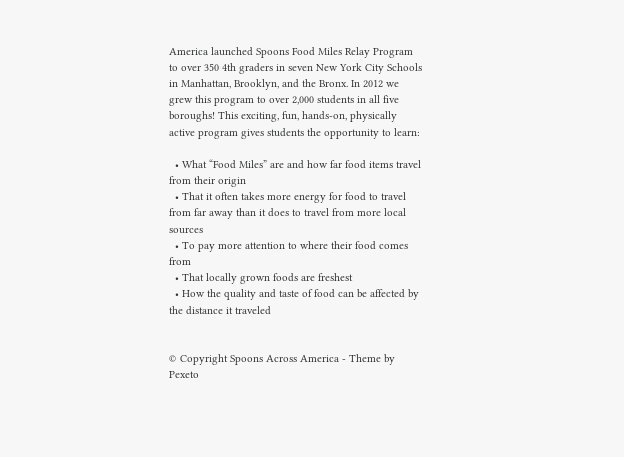America launched Spoons Food Miles Relay Program to over 350 4th graders in seven New York City Schools in Manhattan, Brooklyn, and the Bronx. In 2012 we grew this program to over 2,000 students in all five boroughs! This exciting, fun, hands-on, physically active program gives students the opportunity to learn:

  • What “Food Miles” are and how far food items travel from their origin
  • That it often takes more energy for food to travel from far away than it does to travel from more local sources
  • To pay more attention to where their food comes from
  • That locally grown foods are freshest
  • How the quality and taste of food can be affected by the distance it traveled


© Copyright Spoons Across America - Theme by Pexeto